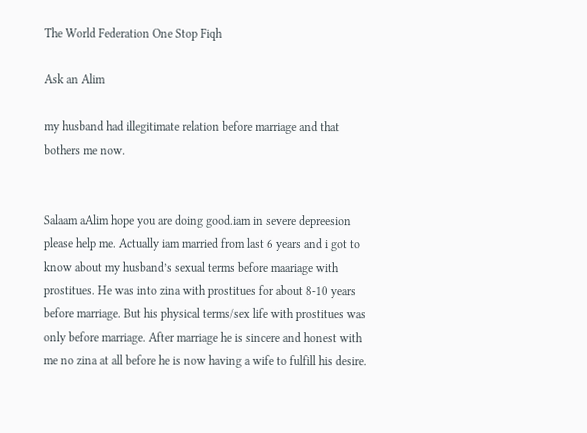The World Federation One Stop Fiqh

Ask an Alim

my husband had illegitimate relation before marriage and that bothers me now.


Salaam aAlim hope you are doing good.iam in severe depreesion please help me. Actually iam married from last 6 years and i got to know about my husband’s sexual terms before maariage with prostitues. He was into zina with prostitues for about 8-10 years before marriage. But his physical terms/sex life with prostitues was only before marriage. After marriage he is sincere and honest with me no zina at all before he is now having a wife to fulfill his desire.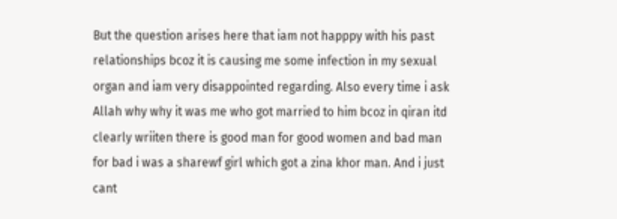But the question arises here that iam not happpy with his past relationships bcoz it is causing me some infection in my sexual organ and iam very disappointed regarding. Also every time i ask Allah why why it was me who got married to him bcoz in qiran itd clearly wriiten there is good man for good women and bad man for bad i was a sharewf girl which got a zina khor man. And i just cant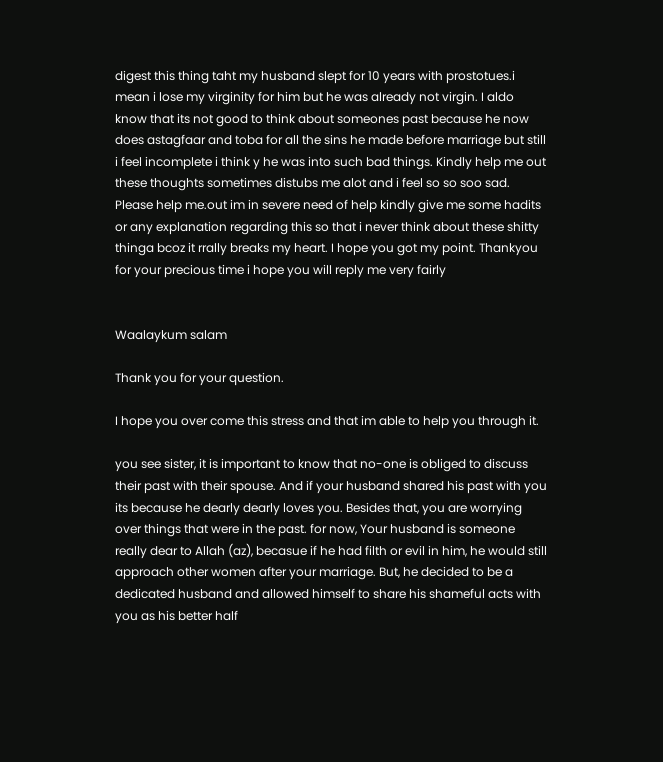digest this thing taht my husband slept for 10 years with prostotues.i mean i lose my virginity for him but he was already not virgin. I aldo know that its not good to think about someones past because he now does astagfaar and toba for all the sins he made before marriage but still i feel incomplete i think y he was into such bad things. Kindly help me out these thoughts sometimes distubs me alot and i feel so so soo sad. Please help me.out im in severe need of help kindly give me some hadits or any explanation regarding this so that i never think about these shitty thinga bcoz it rrally breaks my heart. I hope you got my point. Thankyou for your precious time i hope you will reply me very fairly


Waalaykum salam

Thank you for your question.

I hope you over come this stress and that im able to help you through it.

you see sister, it is important to know that no-one is obliged to discuss their past with their spouse. And if your husband shared his past with you its because he dearly dearly loves you. Besides that, you are worrying over things that were in the past. for now, Your husband is someone really dear to Allah (az), becasue if he had filth or evil in him, he would still approach other women after your marriage. But, he decided to be a dedicated husband and allowed himself to share his shameful acts with you as his better half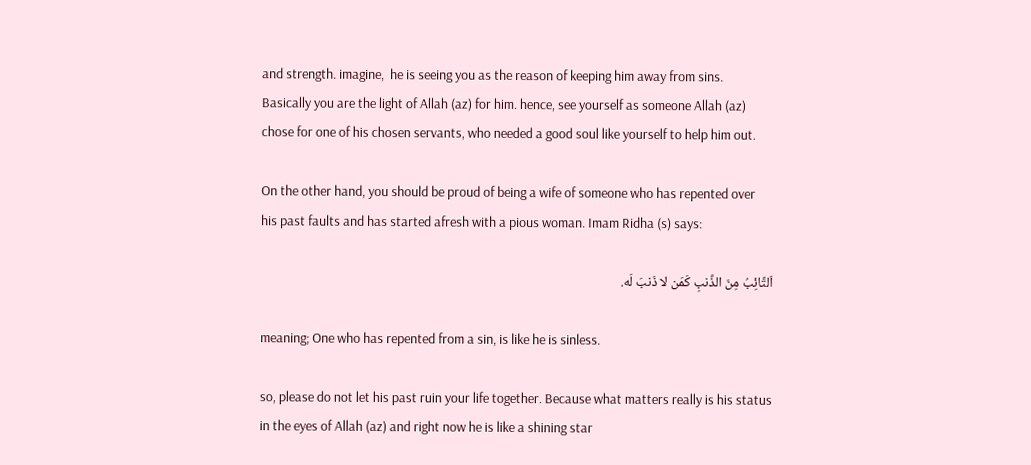and strength. imagine,  he is seeing you as the reason of keeping him away from sins. Basically you are the light of Allah (az) for him. hence, see yourself as someone Allah (az) chose for one of his chosen servants, who needed a good soul like yourself to help him out.

On the other hand, you should be proud of being a wife of someone who has repented over his past faults and has started afresh with a pious woman. Imam Ridha (s) says:

اَلتَّائِبُ مِنَ الذَّنبِ كَمَن لا ذَنبَ لَه.

meaning; One who has repented from a sin, is like he is sinless.

so, please do not let his past ruin your life together. Because what matters really is his status in the eyes of Allah (az) and right now he is like a shining star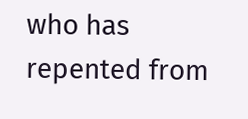who has repented from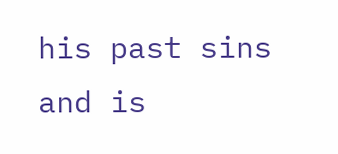his past sins and is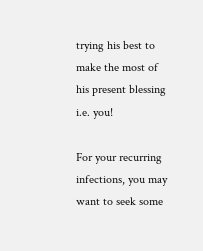trying his best to make the most of his present blessing i.e. you!

For your recurring infections, you may want to seek some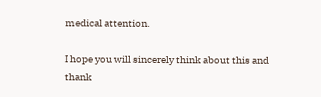medical attention.

I hope you will sincerely think about this and thank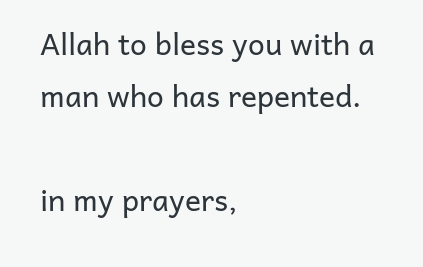Allah to bless you with a man who has repented.

in my prayers,